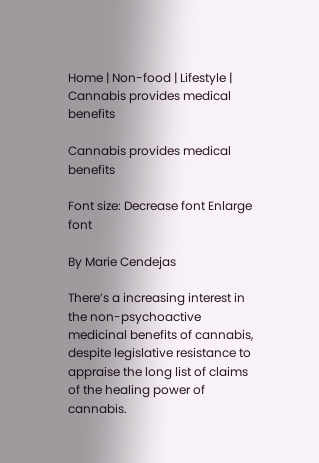Home | Non-food | Lifestyle | Cannabis provides medical benefits

Cannabis provides medical benefits

Font size: Decrease font Enlarge font

By Marie Cendejas

There’s a increasing interest in the non-psychoactive medicinal benefits of cannabis, despite legislative resistance to appraise the long list of claims of the healing power of cannabis.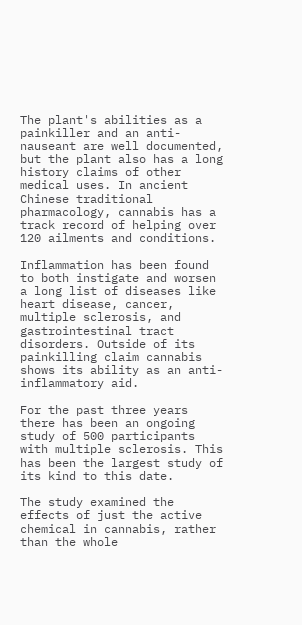The plant's abilities as a painkiller and an anti-nauseant are well documented, but the plant also has a long history claims of other medical uses. In ancient Chinese traditional pharmacology, cannabis has a track record of helping over 120 ailments and conditions.

Inflammation has been found to both instigate and worsen a long list of diseases like heart disease, cancer, multiple sclerosis, and gastrointestinal tract disorders. Outside of its painkilling claim cannabis shows its ability as an anti-inflammatory aid.

For the past three years there has been an ongoing study of 500 participants with multiple sclerosis. This has been the largest study of its kind to this date.

The study examined the effects of just the active chemical in cannabis, rather than the whole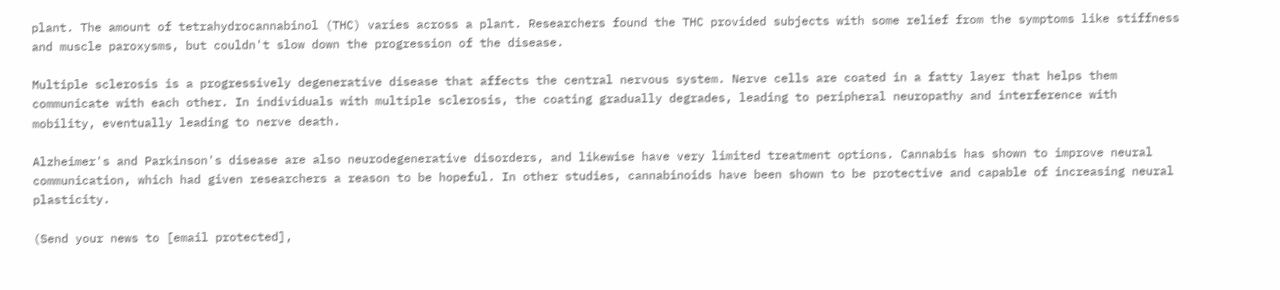plant. The amount of tetrahydrocannabinol (THC) varies across a plant. Researchers found the THC provided subjects with some relief from the symptoms like stiffness and muscle paroxysms, but couldn't slow down the progression of the disease.

Multiple sclerosis is a progressively degenerative disease that affects the central nervous system. Nerve cells are coated in a fatty layer that helps them communicate with each other. In individuals with multiple sclerosis, the coating gradually degrades, leading to peripheral neuropathy and interference with mobility, eventually leading to nerve death.

Alzheimer's and Parkinson's disease are also neurodegenerative disorders, and likewise have very limited treatment options. Cannabis has shown to improve neural communication, which had given researchers a reason to be hopeful. In other studies, cannabinoids have been shown to be protective and capable of increasing neural plasticity.

(Send your news to [email protected],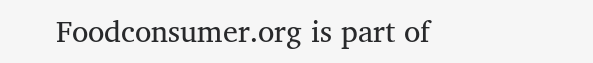Foodconsumer.org is part of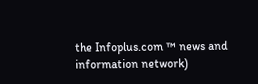the Infoplus.com ™ news and information network)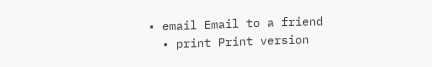• email Email to a friend
  • print Print version